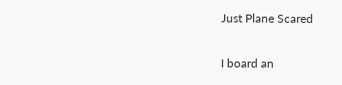Just Plane Scared

I board an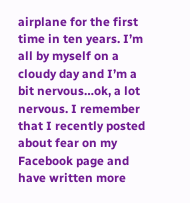airplane for the first time in ten years. I’m all by myself on a cloudy day and I’m a bit nervous…ok, a lot nervous. I remember that I recently posted about fear on my Facebook page and have written more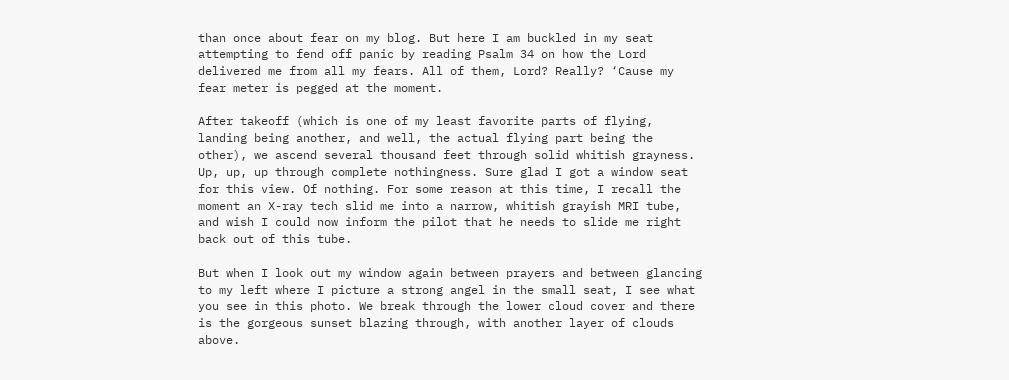than once about fear on my blog. But here I am buckled in my seat attempting to fend off panic by reading Psalm 34 on how the Lord delivered me from all my fears. All of them, Lord? Really? ‘Cause my fear meter is pegged at the moment.

After takeoff (which is one of my least favorite parts of flying, landing being another, and well, the actual flying part being the other), we ascend several thousand feet through solid whitish grayness. Up, up, up through complete nothingness. Sure glad I got a window seat for this view. Of nothing. For some reason at this time, I recall the moment an X-ray tech slid me into a narrow, whitish grayish MRI tube, and wish I could now inform the pilot that he needs to slide me right back out of this tube.

But when I look out my window again between prayers and between glancing to my left where I picture a strong angel in the small seat, I see what you see in this photo. We break through the lower cloud cover and there is the gorgeous sunset blazing through, with another layer of clouds above.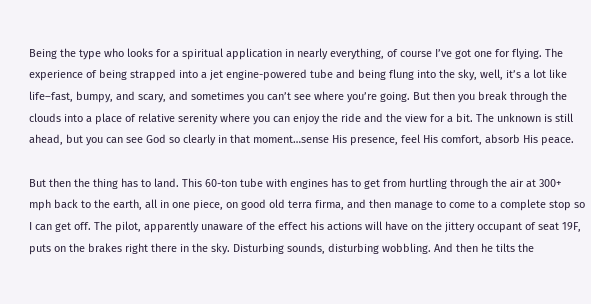Being the type who looks for a spiritual application in nearly everything, of course I’ve got one for flying. The experience of being strapped into a jet engine-powered tube and being flung into the sky, well, it’s a lot like life–fast, bumpy, and scary, and sometimes you can’t see where you’re going. But then you break through the clouds into a place of relative serenity where you can enjoy the ride and the view for a bit. The unknown is still ahead, but you can see God so clearly in that moment…sense His presence, feel His comfort, absorb His peace.

But then the thing has to land. This 60-ton tube with engines has to get from hurtling through the air at 300+ mph back to the earth, all in one piece, on good old terra firma, and then manage to come to a complete stop so I can get off. The pilot, apparently unaware of the effect his actions will have on the jittery occupant of seat 19F, puts on the brakes right there in the sky. Disturbing sounds, disturbing wobbling. And then he tilts the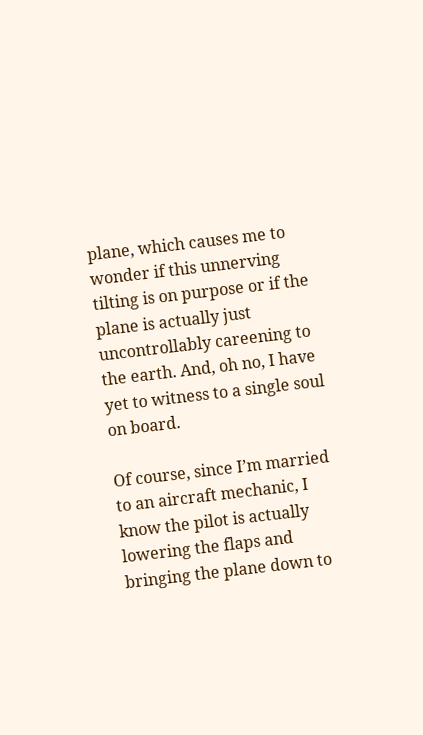plane, which causes me to wonder if this unnerving tilting is on purpose or if the plane is actually just uncontrollably careening to the earth. And, oh no, I have yet to witness to a single soul on board.

Of course, since I’m married to an aircraft mechanic, I know the pilot is actually lowering the flaps and bringing the plane down to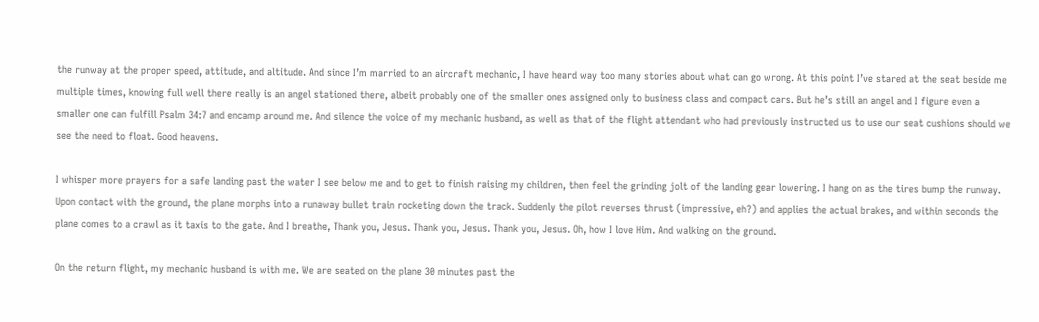the runway at the proper speed, attitude, and altitude. And since I’m married to an aircraft mechanic, I have heard way too many stories about what can go wrong. At this point I’ve stared at the seat beside me multiple times, knowing full well there really is an angel stationed there, albeit probably one of the smaller ones assigned only to business class and compact cars. But he’s still an angel and I figure even a smaller one can fulfill Psalm 34:7 and encamp around me. And silence the voice of my mechanic husband, as well as that of the flight attendant who had previously instructed us to use our seat cushions should we see the need to float. Good heavens.

I whisper more prayers for a safe landing past the water I see below me and to get to finish raising my children, then feel the grinding jolt of the landing gear lowering. I hang on as the tires bump the runway. Upon contact with the ground, the plane morphs into a runaway bullet train rocketing down the track. Suddenly the pilot reverses thrust (impressive, eh?) and applies the actual brakes, and within seconds the plane comes to a crawl as it taxis to the gate. And I breathe, Thank you, Jesus. Thank you, Jesus. Thank you, Jesus. Oh, how I love Him. And walking on the ground.

On the return flight, my mechanic husband is with me. We are seated on the plane 30 minutes past the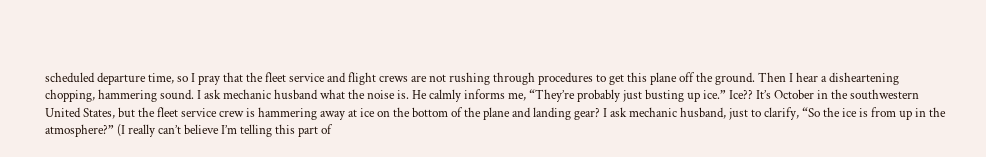scheduled departure time, so I pray that the fleet service and flight crews are not rushing through procedures to get this plane off the ground. Then I hear a disheartening chopping, hammering sound. I ask mechanic husband what the noise is. He calmly informs me, “They’re probably just busting up ice.” Ice?? It’s October in the southwestern United States, but the fleet service crew is hammering away at ice on the bottom of the plane and landing gear? I ask mechanic husband, just to clarify, “So the ice is from up in the atmosphere?” (I really can’t believe I’m telling this part of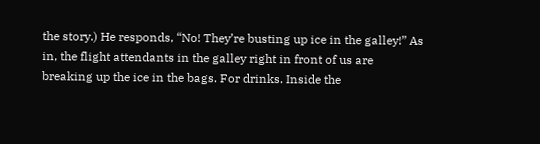the story.) He responds, “No! They’re busting up ice in the galley!” As in, the flight attendants in the galley right in front of us are breaking up the ice in the bags. For drinks. Inside the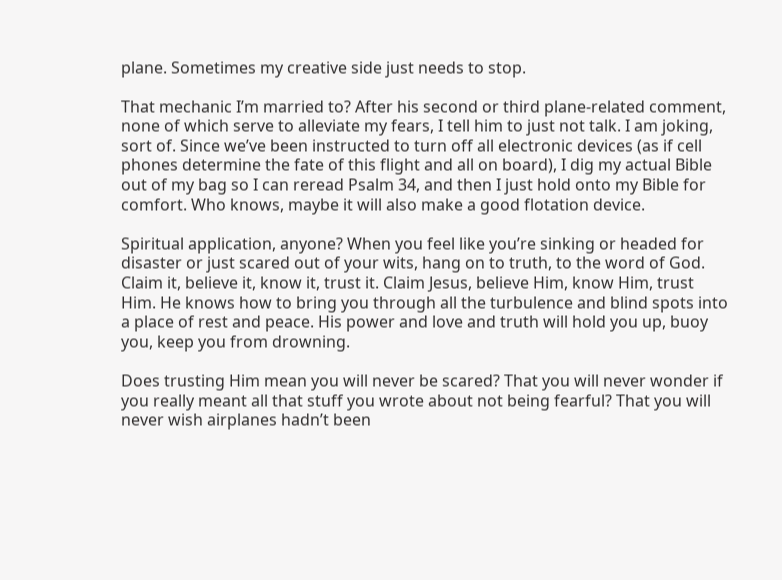plane. Sometimes my creative side just needs to stop.

That mechanic I’m married to? After his second or third plane-related comment, none of which serve to alleviate my fears, I tell him to just not talk. I am joking, sort of. Since we’ve been instructed to turn off all electronic devices (as if cell phones determine the fate of this flight and all on board), I dig my actual Bible out of my bag so I can reread Psalm 34, and then I just hold onto my Bible for comfort. Who knows, maybe it will also make a good flotation device.

Spiritual application, anyone? When you feel like you’re sinking or headed for disaster or just scared out of your wits, hang on to truth, to the word of God. Claim it, believe it, know it, trust it. Claim Jesus, believe Him, know Him, trust Him. He knows how to bring you through all the turbulence and blind spots into a place of rest and peace. His power and love and truth will hold you up, buoy you, keep you from drowning.

Does trusting Him mean you will never be scared? That you will never wonder if you really meant all that stuff you wrote about not being fearful? That you will never wish airplanes hadn’t been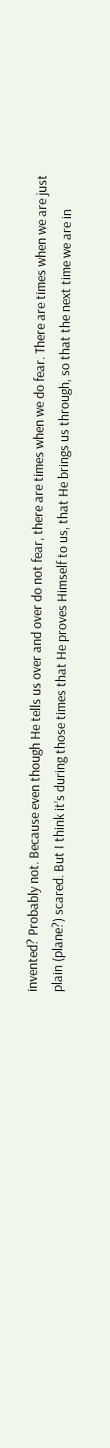invented? Probably not. Because even though He tells us over and over do not fear, there are times when we do fear. There are times when we are just plain (plane?) scared. But I think it’s during those times that He proves Himself to us, that He brings us through, so that the next time we are in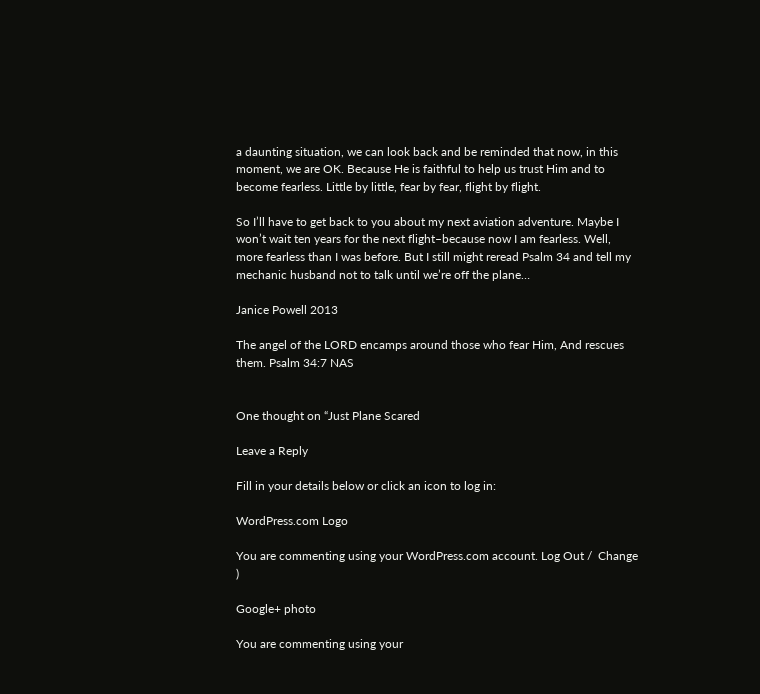a daunting situation, we can look back and be reminded that now, in this moment, we are OK. Because He is faithful to help us trust Him and to become fearless. Little by little, fear by fear, flight by flight.

So I’ll have to get back to you about my next aviation adventure. Maybe I won’t wait ten years for the next flight–because now I am fearless. Well, more fearless than I was before. But I still might reread Psalm 34 and tell my mechanic husband not to talk until we’re off the plane…

Janice Powell 2013

The angel of the LORD encamps around those who fear Him, And rescues them. Psalm 34:7 NAS


One thought on “Just Plane Scared

Leave a Reply

Fill in your details below or click an icon to log in:

WordPress.com Logo

You are commenting using your WordPress.com account. Log Out /  Change )

Google+ photo

You are commenting using your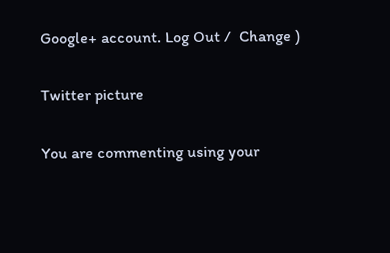Google+ account. Log Out /  Change )

Twitter picture

You are commenting using your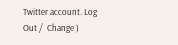Twitter account. Log Out /  Change )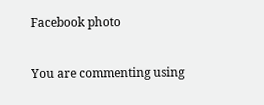Facebook photo

You are commenting using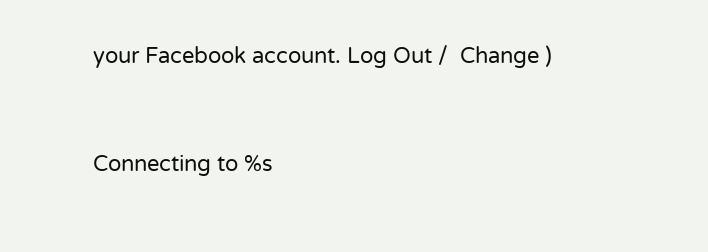your Facebook account. Log Out /  Change )


Connecting to %s